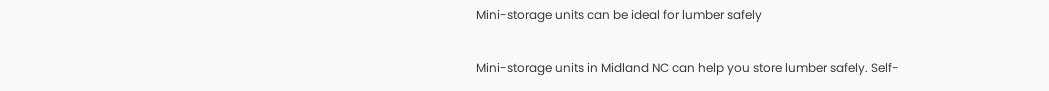Mini-storage units can be ideal for lumber safely

Mini-storage units in Midland NC can help you store lumber safely. Self-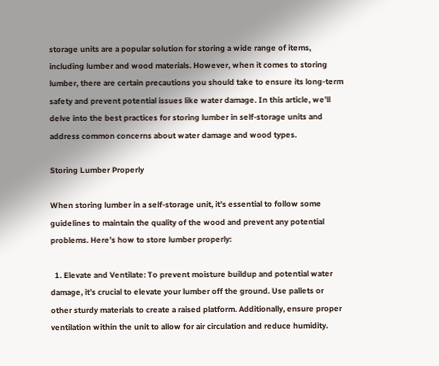storage units are a popular solution for storing a wide range of items, including lumber and wood materials. However, when it comes to storing lumber, there are certain precautions you should take to ensure its long-term safety and prevent potential issues like water damage. In this article, we’ll delve into the best practices for storing lumber in self-storage units and address common concerns about water damage and wood types.

Storing Lumber Properly

When storing lumber in a self-storage unit, it’s essential to follow some guidelines to maintain the quality of the wood and prevent any potential problems. Here’s how to store lumber properly:

  1. Elevate and Ventilate: To prevent moisture buildup and potential water damage, it’s crucial to elevate your lumber off the ground. Use pallets or other sturdy materials to create a raised platform. Additionally, ensure proper ventilation within the unit to allow for air circulation and reduce humidity.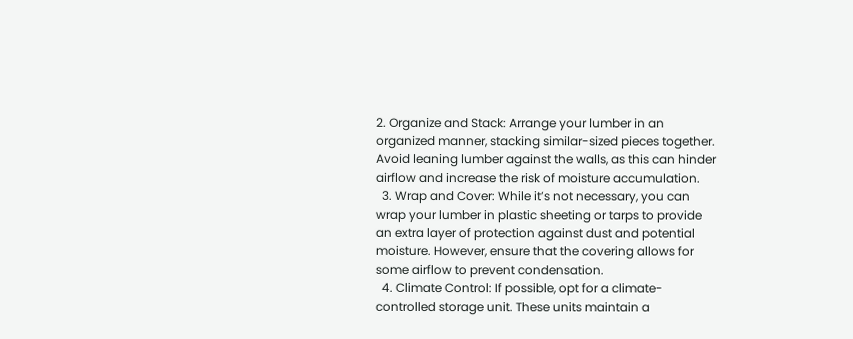2. Organize and Stack: Arrange your lumber in an organized manner, stacking similar-sized pieces together. Avoid leaning lumber against the walls, as this can hinder airflow and increase the risk of moisture accumulation.
  3. Wrap and Cover: While it’s not necessary, you can wrap your lumber in plastic sheeting or tarps to provide an extra layer of protection against dust and potential moisture. However, ensure that the covering allows for some airflow to prevent condensation.
  4. Climate Control: If possible, opt for a climate-controlled storage unit. These units maintain a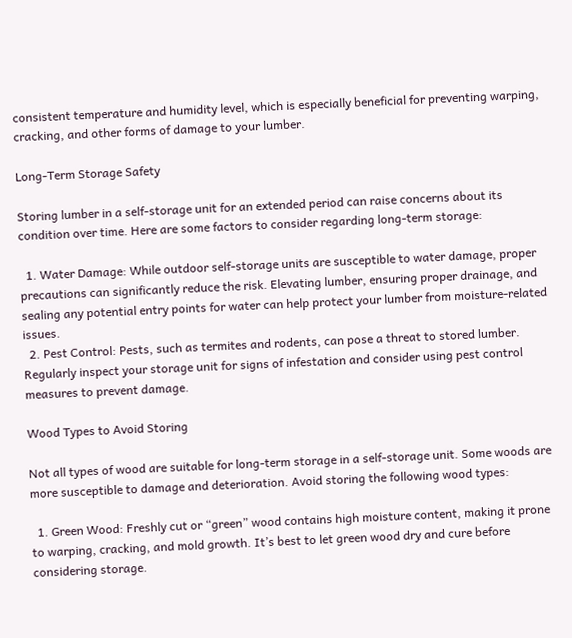consistent temperature and humidity level, which is especially beneficial for preventing warping, cracking, and other forms of damage to your lumber.

Long-Term Storage Safety

Storing lumber in a self-storage unit for an extended period can raise concerns about its condition over time. Here are some factors to consider regarding long-term storage:

  1. Water Damage: While outdoor self-storage units are susceptible to water damage, proper precautions can significantly reduce the risk. Elevating lumber, ensuring proper drainage, and sealing any potential entry points for water can help protect your lumber from moisture-related issues.
  2. Pest Control: Pests, such as termites and rodents, can pose a threat to stored lumber. Regularly inspect your storage unit for signs of infestation and consider using pest control measures to prevent damage.

Wood Types to Avoid Storing

Not all types of wood are suitable for long-term storage in a self-storage unit. Some woods are more susceptible to damage and deterioration. Avoid storing the following wood types:

  1. Green Wood: Freshly cut or “green” wood contains high moisture content, making it prone to warping, cracking, and mold growth. It’s best to let green wood dry and cure before considering storage.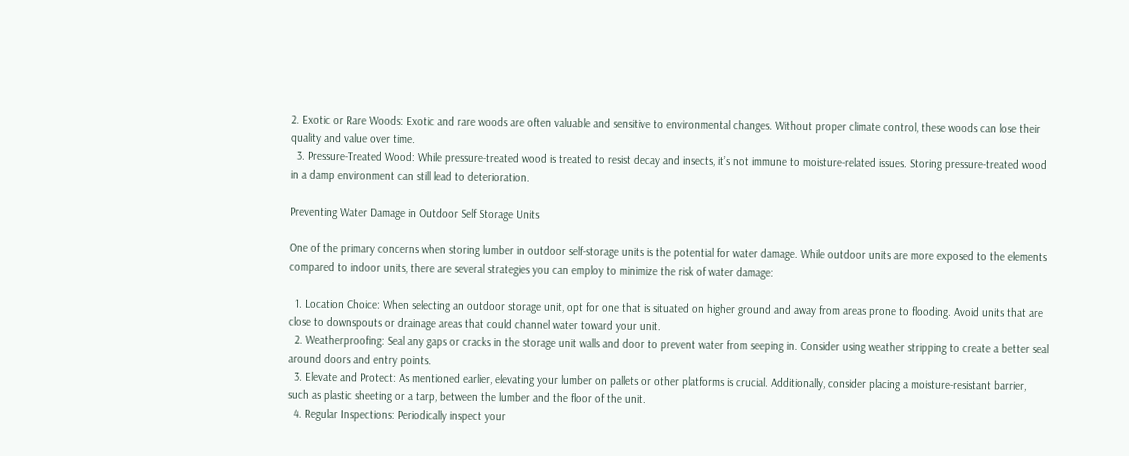2. Exotic or Rare Woods: Exotic and rare woods are often valuable and sensitive to environmental changes. Without proper climate control, these woods can lose their quality and value over time.
  3. Pressure-Treated Wood: While pressure-treated wood is treated to resist decay and insects, it’s not immune to moisture-related issues. Storing pressure-treated wood in a damp environment can still lead to deterioration.

Preventing Water Damage in Outdoor Self Storage Units

One of the primary concerns when storing lumber in outdoor self-storage units is the potential for water damage. While outdoor units are more exposed to the elements compared to indoor units, there are several strategies you can employ to minimize the risk of water damage:

  1. Location Choice: When selecting an outdoor storage unit, opt for one that is situated on higher ground and away from areas prone to flooding. Avoid units that are close to downspouts or drainage areas that could channel water toward your unit.
  2. Weatherproofing: Seal any gaps or cracks in the storage unit walls and door to prevent water from seeping in. Consider using weather stripping to create a better seal around doors and entry points.
  3. Elevate and Protect: As mentioned earlier, elevating your lumber on pallets or other platforms is crucial. Additionally, consider placing a moisture-resistant barrier, such as plastic sheeting or a tarp, between the lumber and the floor of the unit.
  4. Regular Inspections: Periodically inspect your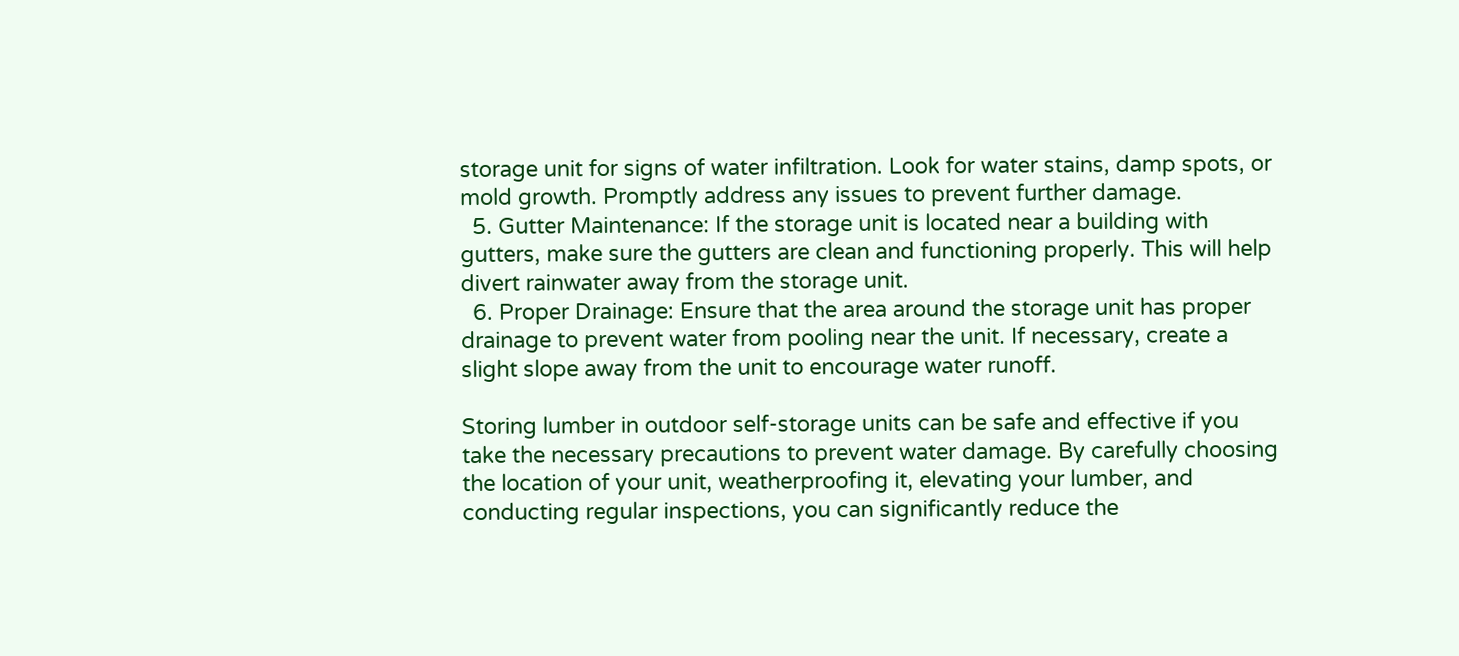storage unit for signs of water infiltration. Look for water stains, damp spots, or mold growth. Promptly address any issues to prevent further damage.
  5. Gutter Maintenance: If the storage unit is located near a building with gutters, make sure the gutters are clean and functioning properly. This will help divert rainwater away from the storage unit.
  6. Proper Drainage: Ensure that the area around the storage unit has proper drainage to prevent water from pooling near the unit. If necessary, create a slight slope away from the unit to encourage water runoff.

Storing lumber in outdoor self-storage units can be safe and effective if you take the necessary precautions to prevent water damage. By carefully choosing the location of your unit, weatherproofing it, elevating your lumber, and conducting regular inspections, you can significantly reduce the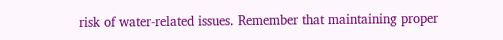risk of water-related issues. Remember that maintaining proper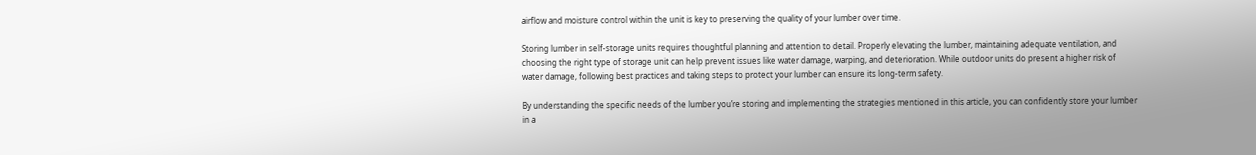airflow and moisture control within the unit is key to preserving the quality of your lumber over time.

Storing lumber in self-storage units requires thoughtful planning and attention to detail. Properly elevating the lumber, maintaining adequate ventilation, and choosing the right type of storage unit can help prevent issues like water damage, warping, and deterioration. While outdoor units do present a higher risk of water damage, following best practices and taking steps to protect your lumber can ensure its long-term safety.

By understanding the specific needs of the lumber you’re storing and implementing the strategies mentioned in this article, you can confidently store your lumber in a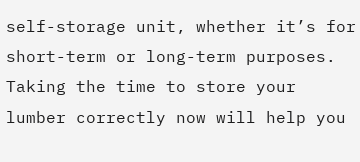self-storage unit, whether it’s for short-term or long-term purposes. Taking the time to store your lumber correctly now will help you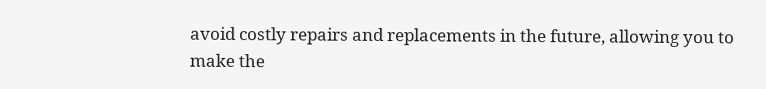avoid costly repairs and replacements in the future, allowing you to make the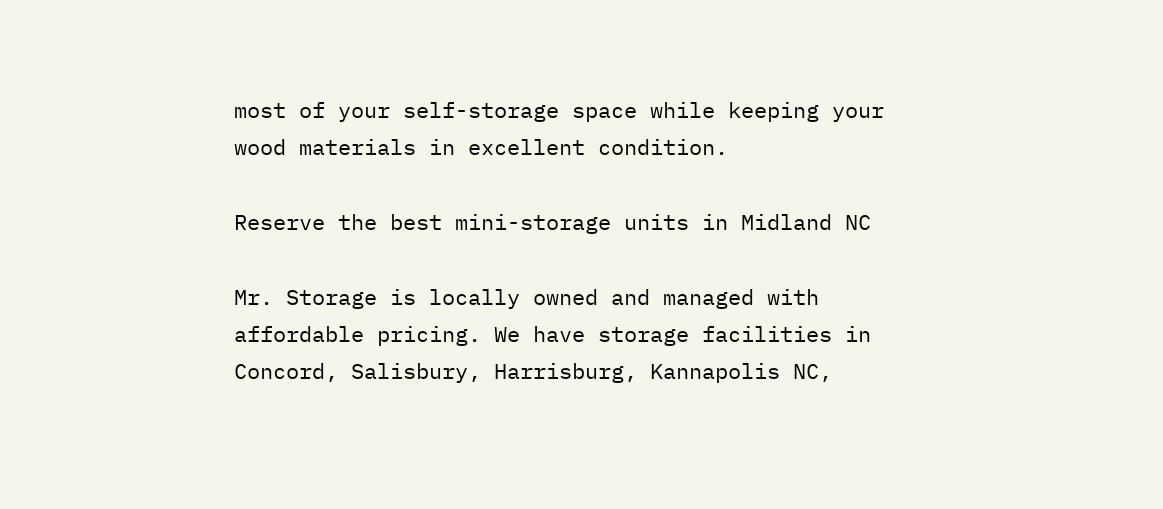most of your self-storage space while keeping your wood materials in excellent condition.

Reserve the best mini-storage units in Midland NC

Mr. Storage is locally owned and managed with affordable pricing. We have storage facilities in Concord, Salisbury, Harrisburg, Kannapolis NC,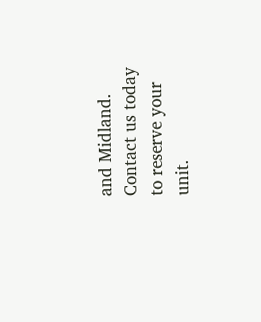and Midland. Contact us today to reserve your unit.